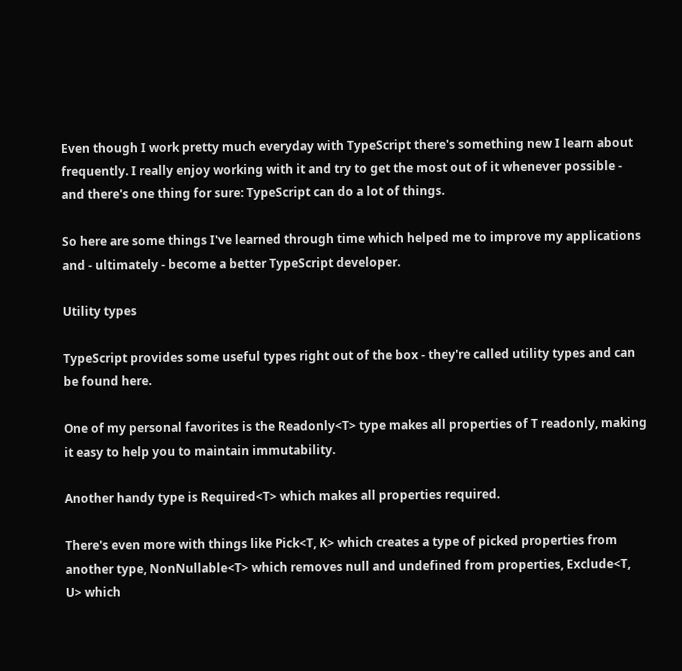Even though I work pretty much everyday with TypeScript there's something new I learn about frequently. I really enjoy working with it and try to get the most out of it whenever possible - and there's one thing for sure: TypeScript can do a lot of things.

So here are some things I've learned through time which helped me to improve my applications and - ultimately - become a better TypeScript developer.

Utility types

TypeScript provides some useful types right out of the box - they're called utility types and can be found here.

One of my personal favorites is the Readonly<T> type makes all properties of T readonly, making it easy to help you to maintain immutability.

Another handy type is Required<T> which makes all properties required.

There's even more with things like Pick<T, K> which creates a type of picked properties from another type, NonNullable<T> which removes null and undefined from properties, Exclude<T, U> which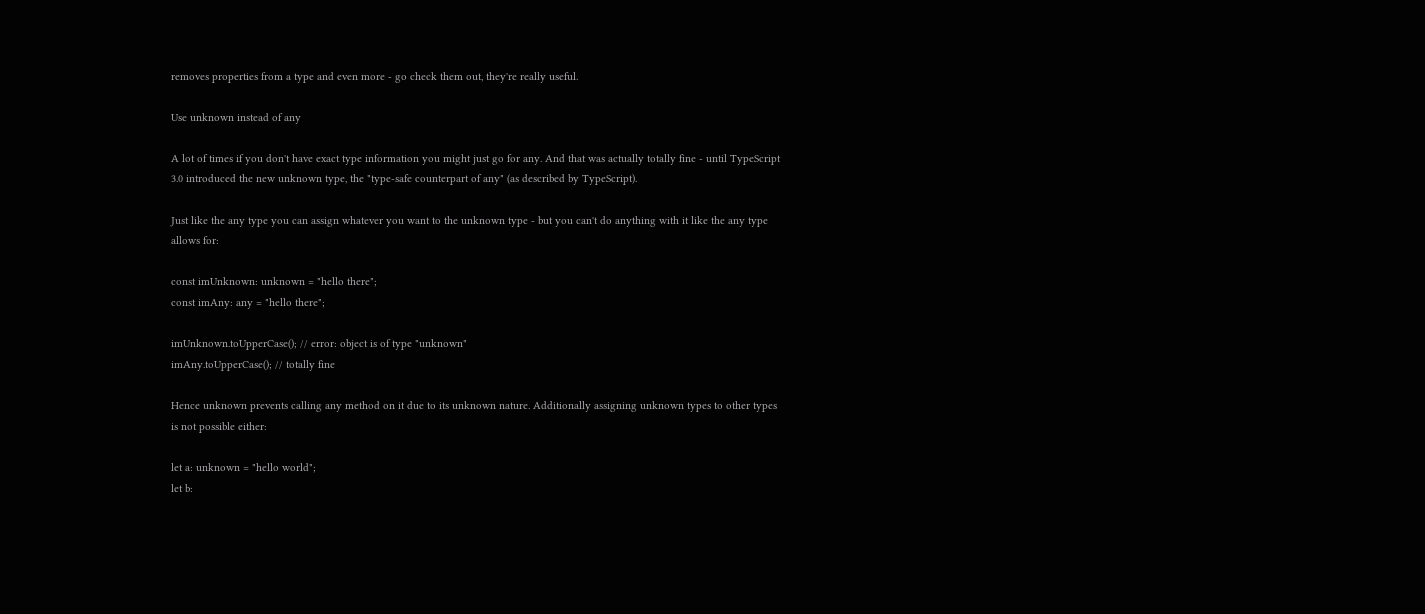removes properties from a type and even more - go check them out, they're really useful.

Use unknown instead of any

A lot of times if you don't have exact type information you might just go for any. And that was actually totally fine - until TypeScript 3.0 introduced the new unknown type, the "type-safe counterpart of any" (as described by TypeScript).

Just like the any type you can assign whatever you want to the unknown type - but you can't do anything with it like the any type allows for:

const imUnknown: unknown = "hello there";
const imAny: any = "hello there";

imUnknown.toUpperCase(); // error: object is of type "unknown"
imAny.toUpperCase(); // totally fine

Hence unknown prevents calling any method on it due to its unknown nature. Additionally assigning unknown types to other types is not possible either:

let a: unknown = "hello world";
let b: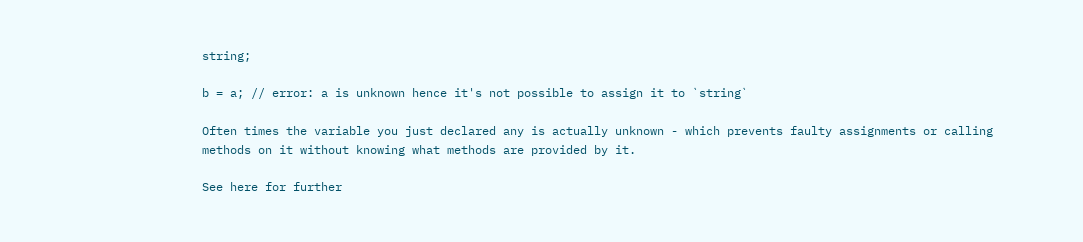string;

b = a; // error: a is unknown hence it's not possible to assign it to `string`

Often times the variable you just declared any is actually unknown - which prevents faulty assignments or calling methods on it without knowing what methods are provided by it.

See here for further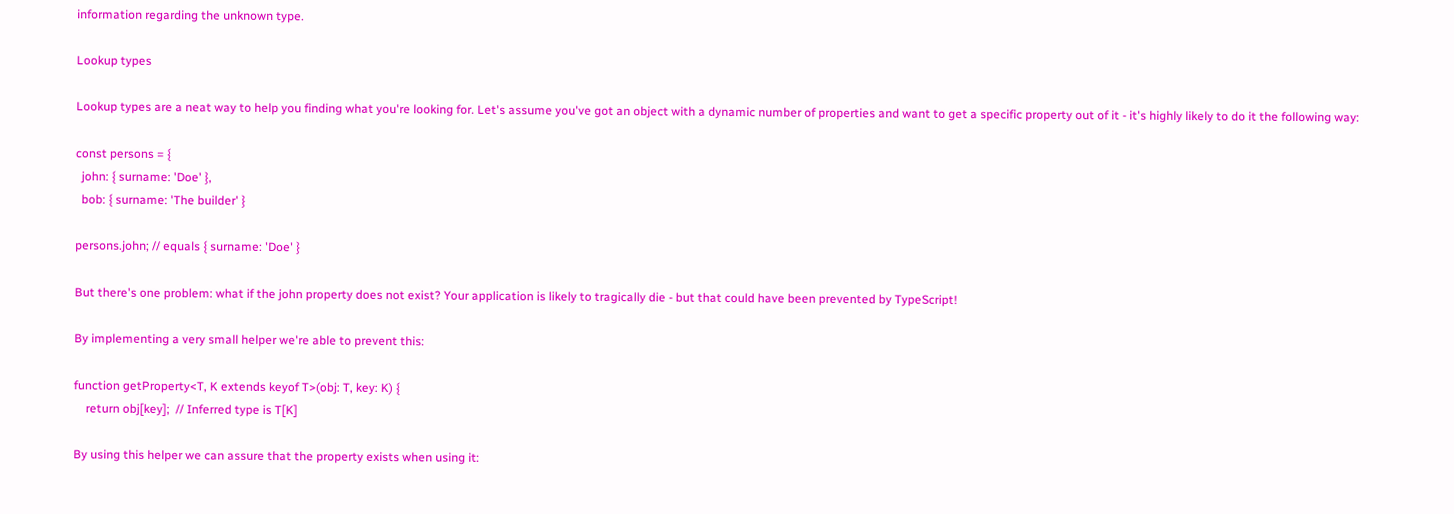information regarding the unknown type.

Lookup types

Lookup types are a neat way to help you finding what you're looking for. Let's assume you've got an object with a dynamic number of properties and want to get a specific property out of it - it's highly likely to do it the following way:

const persons = {
  john: { surname: 'Doe' },
  bob: { surname: 'The builder' }

persons.john; // equals { surname: 'Doe' }

But there's one problem: what if the john property does not exist? Your application is likely to tragically die - but that could have been prevented by TypeScript!

By implementing a very small helper we're able to prevent this:

function getProperty<T, K extends keyof T>(obj: T, key: K) {
    return obj[key];  // Inferred type is T[K]

By using this helper we can assure that the property exists when using it: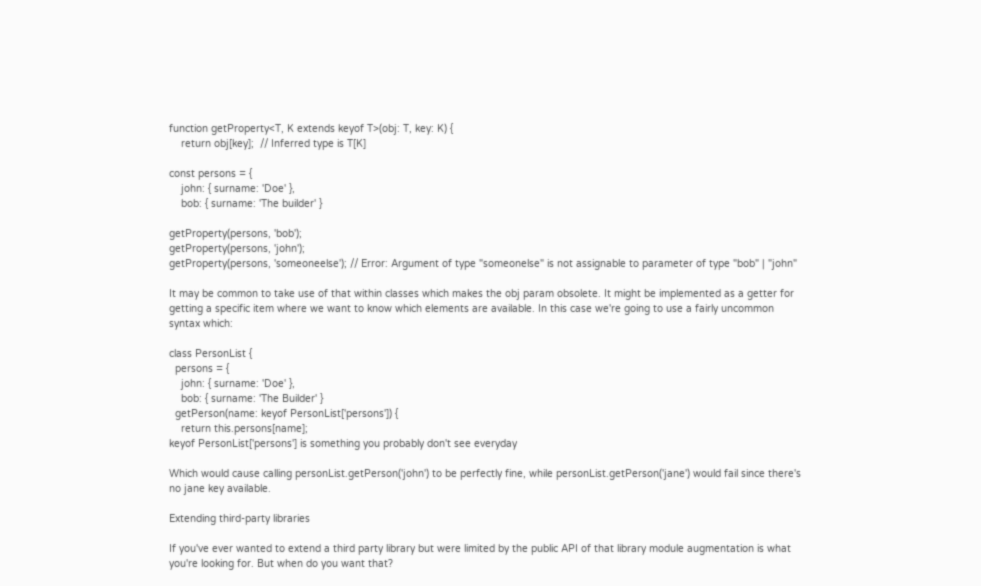function getProperty<T, K extends keyof T>(obj: T, key: K) {
    return obj[key];  // Inferred type is T[K]

const persons = {
    john: { surname: 'Doe' },
    bob: { surname: 'The builder' }

getProperty(persons, 'bob');
getProperty(persons, 'john');
getProperty(persons, 'someoneelse'); // Error: Argument of type "someonelse" is not assignable to parameter of type "bob" | "john"

It may be common to take use of that within classes which makes the obj param obsolete. It might be implemented as a getter for getting a specific item where we want to know which elements are available. In this case we're going to use a fairly uncommon syntax which:

class PersonList {
  persons = {
    john: { surname: 'Doe' },
    bob: { surname: 'The Builder' }
  getPerson(name: keyof PersonList['persons']) {
    return this.persons[name];
keyof PersonList['persons'] is something you probably don't see everyday

Which would cause calling personList.getPerson('john') to be perfectly fine, while personList.getPerson('jane') would fail since there's no jane key available.

Extending third-party libraries

If you've ever wanted to extend a third party library but were limited by the public API of that library module augmentation is what you're looking for. But when do you want that?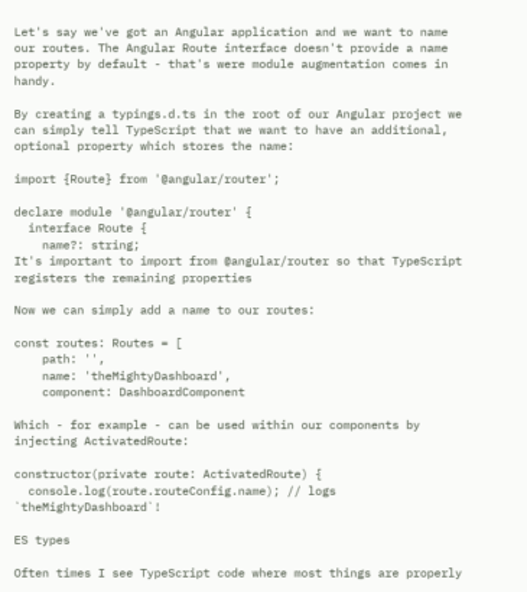Let's say we've got an Angular application and we want to name our routes. The Angular Route interface doesn't provide a name property by default - that's were module augmentation comes in handy.

By creating a typings.d.ts in the root of our Angular project we can simply tell TypeScript that we want to have an additional, optional property which stores the name:

import {Route} from '@angular/router';

declare module '@angular/router' {
  interface Route {
    name?: string;
It's important to import from @angular/router so that TypeScript registers the remaining properties

Now we can simply add a name to our routes:

const routes: Routes = [
    path: '',
    name: 'theMightyDashboard',
    component: DashboardComponent

Which - for example - can be used within our components by injecting ActivatedRoute:

constructor(private route: ActivatedRoute) {
  console.log(route.routeConfig.name); // logs `theMightyDashboard`!

ES types

Often times I see TypeScript code where most things are properly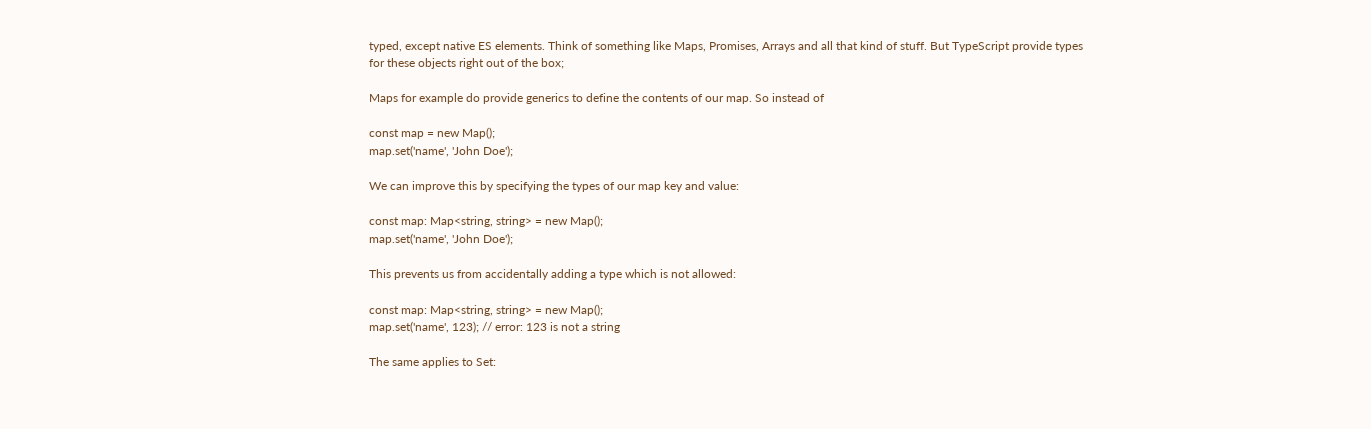typed, except native ES elements. Think of something like Maps, Promises, Arrays and all that kind of stuff. But TypeScript provide types for these objects right out of the box;

Maps for example do provide generics to define the contents of our map. So instead of

const map = new Map();
map.set('name', 'John Doe');

We can improve this by specifying the types of our map key and value:

const map: Map<string, string> = new Map();
map.set('name', 'John Doe');

This prevents us from accidentally adding a type which is not allowed:

const map: Map<string, string> = new Map();
map.set('name', 123); // error: 123 is not a string

The same applies to Set: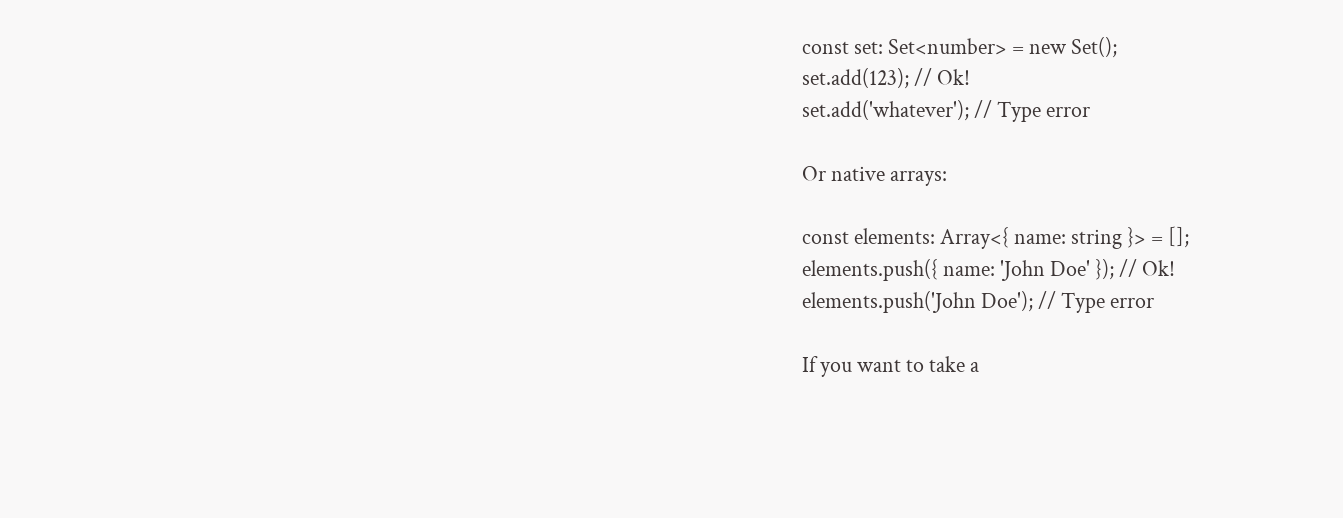const set: Set<number> = new Set();
set.add(123); // Ok!
set.add('whatever'); // Type error

Or native arrays:

const elements: Array<{ name: string }> = [];
elements.push({ name: 'John Doe' }); // Ok!
elements.push('John Doe'); // Type error

If you want to take a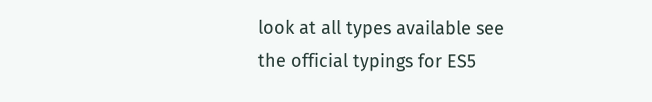look at all types available see the official typings for ES5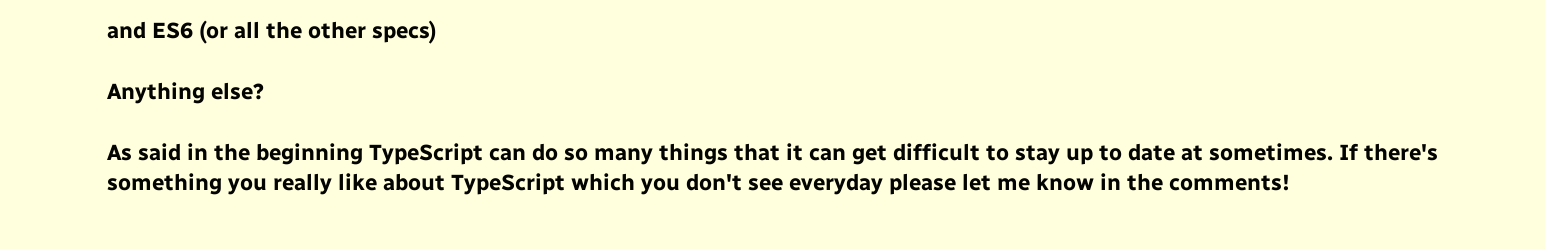and ES6 (or all the other specs)

Anything else?

As said in the beginning TypeScript can do so many things that it can get difficult to stay up to date at sometimes. If there's something you really like about TypeScript which you don't see everyday please let me know in the comments!